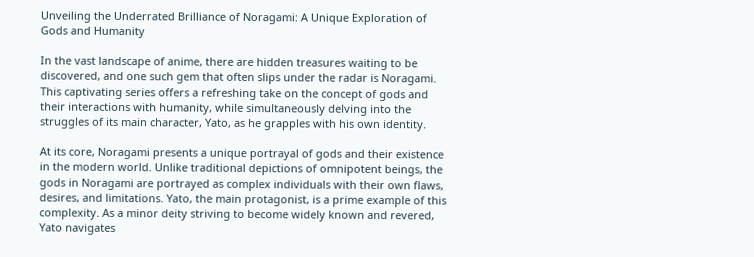Unveiling the Underrated Brilliance of Noragami: A Unique Exploration of Gods and Humanity

In the vast landscape of anime, there are hidden treasures waiting to be discovered, and one such gem that often slips under the radar is Noragami. This captivating series offers a refreshing take on the concept of gods and their interactions with humanity, while simultaneously delving into the struggles of its main character, Yato, as he grapples with his own identity.

At its core, Noragami presents a unique portrayal of gods and their existence in the modern world. Unlike traditional depictions of omnipotent beings, the gods in Noragami are portrayed as complex individuals with their own flaws, desires, and limitations. Yato, the main protagonist, is a prime example of this complexity. As a minor deity striving to become widely known and revered, Yato navigates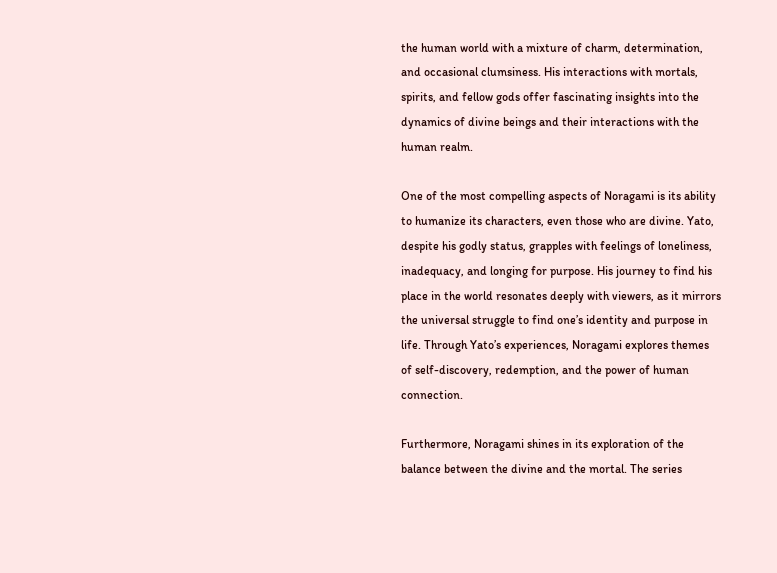the human world with a mixture of charm, determination, and occasional clumsiness. His interactions with mortals, spirits, and fellow gods offer fascinating insights into the dynamics of divine beings and their interactions with the human realm.

One of the most compelling aspects of Noragami is its ability to humanize its characters, even those who are divine. Yato, despite his godly status, grapples with feelings of loneliness, inadequacy, and longing for purpose. His journey to find his place in the world resonates deeply with viewers, as it mirrors the universal struggle to find one’s identity and purpose in life. Through Yato’s experiences, Noragami explores themes of self-discovery, redemption, and the power of human connection.

Furthermore, Noragami shines in its exploration of the balance between the divine and the mortal. The series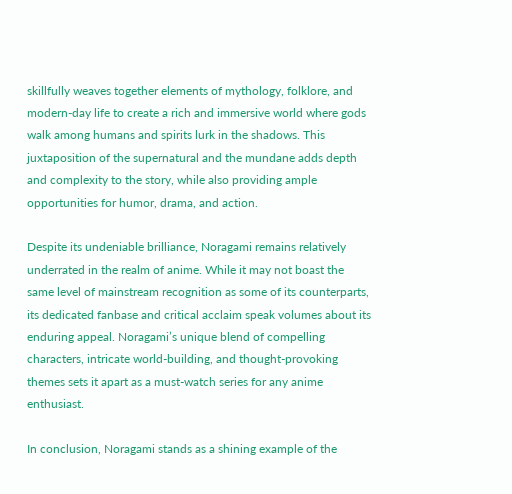skillfully weaves together elements of mythology, folklore, and modern-day life to create a rich and immersive world where gods walk among humans and spirits lurk in the shadows. This juxtaposition of the supernatural and the mundane adds depth and complexity to the story, while also providing ample opportunities for humor, drama, and action.

Despite its undeniable brilliance, Noragami remains relatively underrated in the realm of anime. While it may not boast the same level of mainstream recognition as some of its counterparts, its dedicated fanbase and critical acclaim speak volumes about its enduring appeal. Noragami’s unique blend of compelling characters, intricate world-building, and thought-provoking themes sets it apart as a must-watch series for any anime enthusiast.

In conclusion, Noragami stands as a shining example of the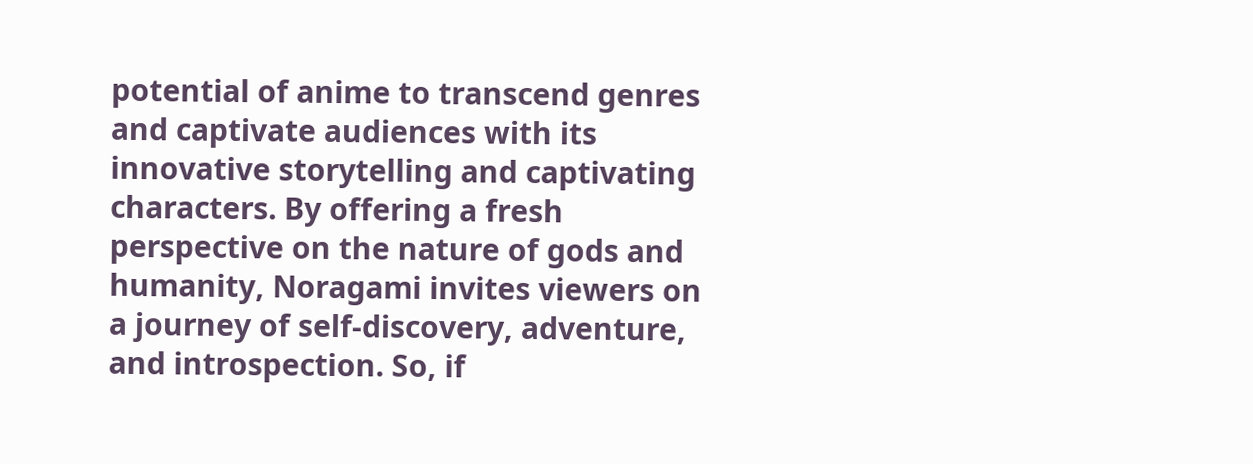potential of anime to transcend genres and captivate audiences with its innovative storytelling and captivating characters. By offering a fresh perspective on the nature of gods and humanity, Noragami invites viewers on a journey of self-discovery, adventure, and introspection. So, if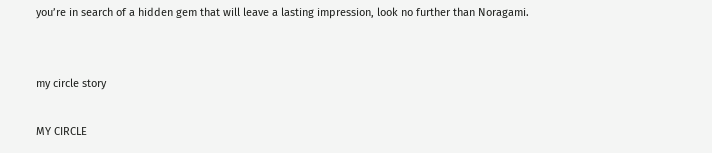you’re in search of a hidden gem that will leave a lasting impression, look no further than Noragami.


my circle story

MY CIRCLE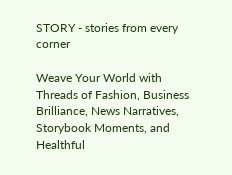STORY - stories from every corner

Weave Your World with Threads of Fashion, Business Brilliance, News Narratives, Storybook Moments, and Healthful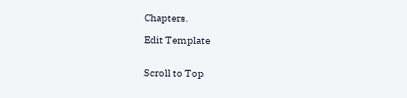Chapters.

Edit Template


Scroll to Top